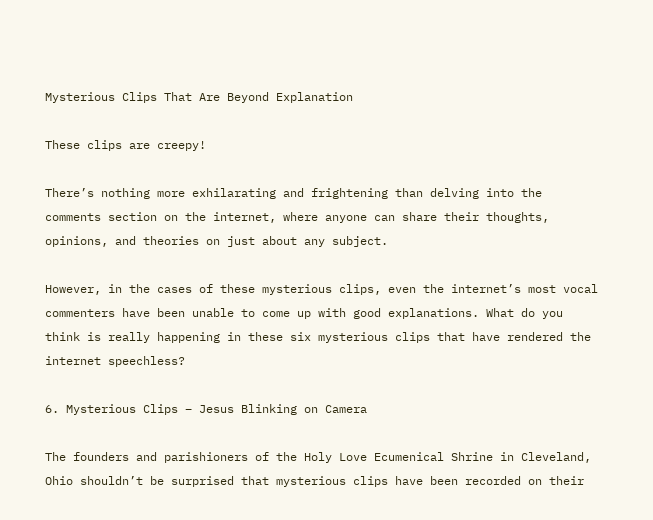Mysterious Clips That Are Beyond Explanation

These clips are creepy!

There’s nothing more exhilarating and frightening than delving into the comments section on the internet, where anyone can share their thoughts, opinions, and theories on just about any subject.

However, in the cases of these mysterious clips, even the internet’s most vocal commenters have been unable to come up with good explanations. What do you think is really happening in these six mysterious clips that have rendered the internet speechless?

6. Mysterious Clips – Jesus Blinking on Camera

The founders and parishioners of the Holy Love Ecumenical Shrine in Cleveland, Ohio shouldn’t be surprised that mysterious clips have been recorded on their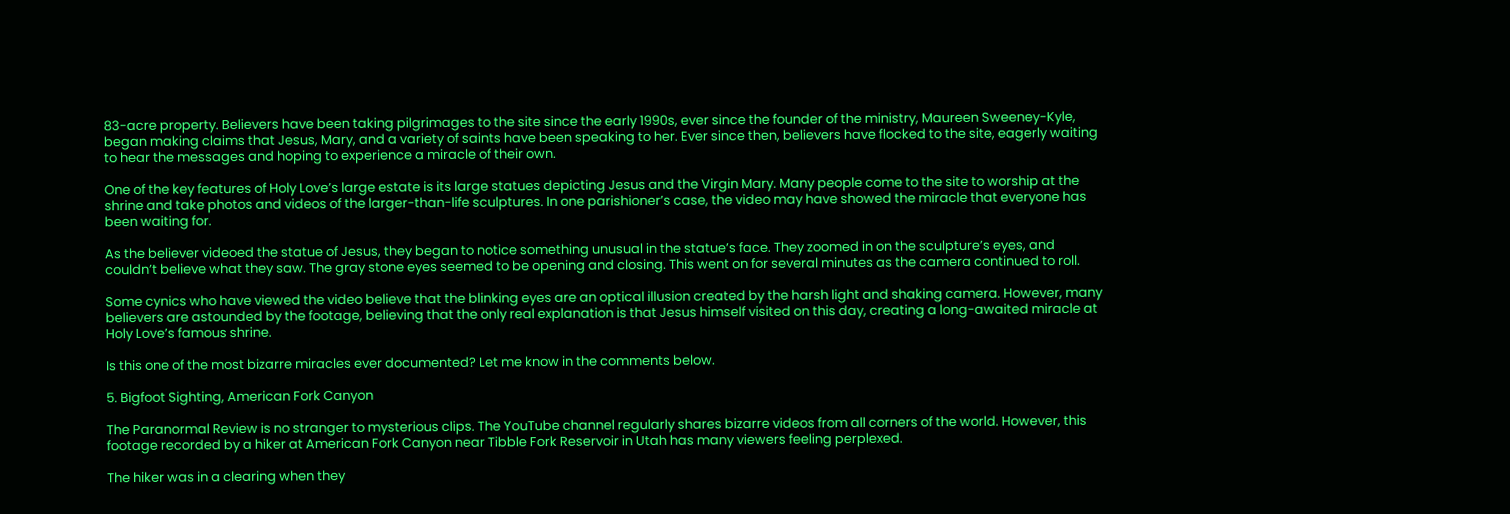83-acre property. Believers have been taking pilgrimages to the site since the early 1990s, ever since the founder of the ministry, Maureen Sweeney-Kyle, began making claims that Jesus, Mary, and a variety of saints have been speaking to her. Ever since then, believers have flocked to the site, eagerly waiting to hear the messages and hoping to experience a miracle of their own.

One of the key features of Holy Love’s large estate is its large statues depicting Jesus and the Virgin Mary. Many people come to the site to worship at the shrine and take photos and videos of the larger-than-life sculptures. In one parishioner’s case, the video may have showed the miracle that everyone has been waiting for.

As the believer videoed the statue of Jesus, they began to notice something unusual in the statue’s face. They zoomed in on the sculpture’s eyes, and couldn’t believe what they saw. The gray stone eyes seemed to be opening and closing. This went on for several minutes as the camera continued to roll.

Some cynics who have viewed the video believe that the blinking eyes are an optical illusion created by the harsh light and shaking camera. However, many believers are astounded by the footage, believing that the only real explanation is that Jesus himself visited on this day, creating a long-awaited miracle at Holy Love’s famous shrine.

Is this one of the most bizarre miracles ever documented? Let me know in the comments below.

5. Bigfoot Sighting, American Fork Canyon

The Paranormal Review is no stranger to mysterious clips. The YouTube channel regularly shares bizarre videos from all corners of the world. However, this footage recorded by a hiker at American Fork Canyon near Tibble Fork Reservoir in Utah has many viewers feeling perplexed.

The hiker was in a clearing when they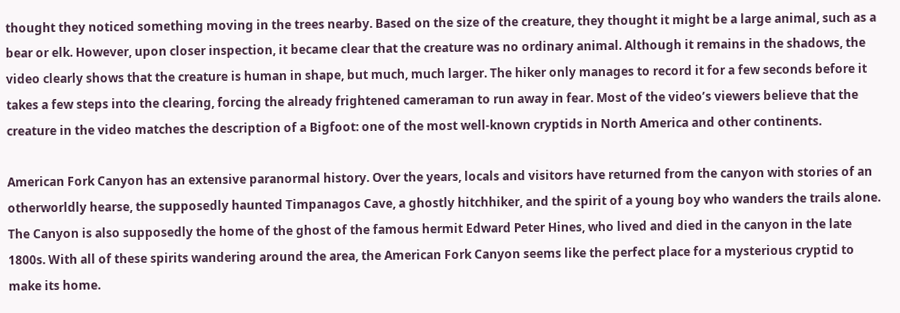thought they noticed something moving in the trees nearby. Based on the size of the creature, they thought it might be a large animal, such as a bear or elk. However, upon closer inspection, it became clear that the creature was no ordinary animal. Although it remains in the shadows, the video clearly shows that the creature is human in shape, but much, much larger. The hiker only manages to record it for a few seconds before it takes a few steps into the clearing, forcing the already frightened cameraman to run away in fear. Most of the video’s viewers believe that the creature in the video matches the description of a Bigfoot: one of the most well-known cryptids in North America and other continents.

American Fork Canyon has an extensive paranormal history. Over the years, locals and visitors have returned from the canyon with stories of an otherworldly hearse, the supposedly haunted Timpanagos Cave, a ghostly hitchhiker, and the spirit of a young boy who wanders the trails alone. The Canyon is also supposedly the home of the ghost of the famous hermit Edward Peter Hines, who lived and died in the canyon in the late 1800s. With all of these spirits wandering around the area, the American Fork Canyon seems like the perfect place for a mysterious cryptid to make its home.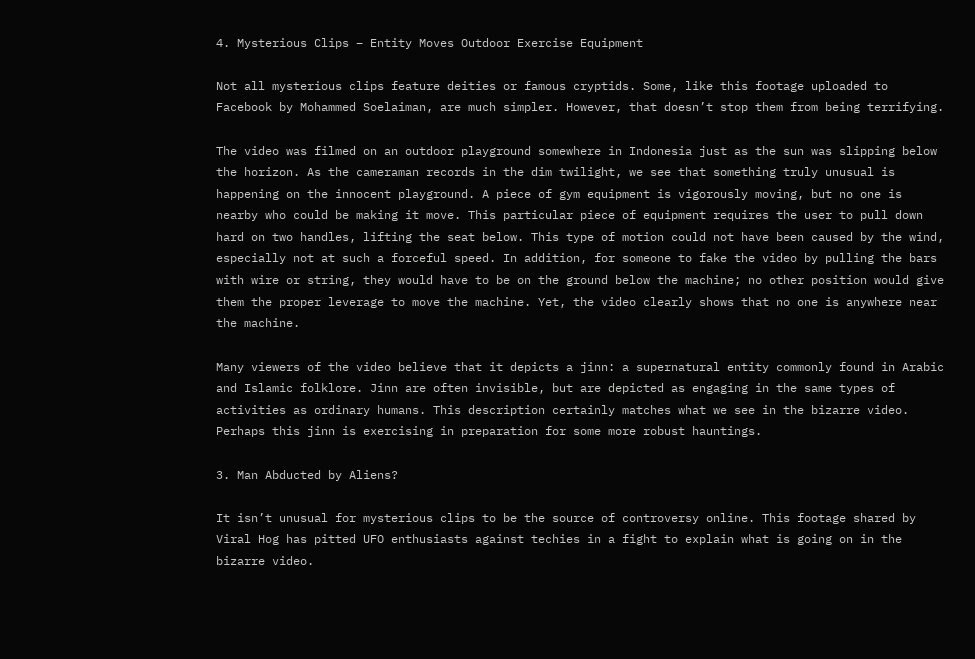4. Mysterious Clips – Entity Moves Outdoor Exercise Equipment

Not all mysterious clips feature deities or famous cryptids. Some, like this footage uploaded to Facebook by Mohammed Soelaiman, are much simpler. However, that doesn’t stop them from being terrifying.

The video was filmed on an outdoor playground somewhere in Indonesia just as the sun was slipping below the horizon. As the cameraman records in the dim twilight, we see that something truly unusual is happening on the innocent playground. A piece of gym equipment is vigorously moving, but no one is nearby who could be making it move. This particular piece of equipment requires the user to pull down hard on two handles, lifting the seat below. This type of motion could not have been caused by the wind, especially not at such a forceful speed. In addition, for someone to fake the video by pulling the bars with wire or string, they would have to be on the ground below the machine; no other position would give them the proper leverage to move the machine. Yet, the video clearly shows that no one is anywhere near the machine.

Many viewers of the video believe that it depicts a jinn: a supernatural entity commonly found in Arabic and Islamic folklore. Jinn are often invisible, but are depicted as engaging in the same types of activities as ordinary humans. This description certainly matches what we see in the bizarre video. Perhaps this jinn is exercising in preparation for some more robust hauntings.

3. Man Abducted by Aliens?

It isn’t unusual for mysterious clips to be the source of controversy online. This footage shared by Viral Hog has pitted UFO enthusiasts against techies in a fight to explain what is going on in the bizarre video.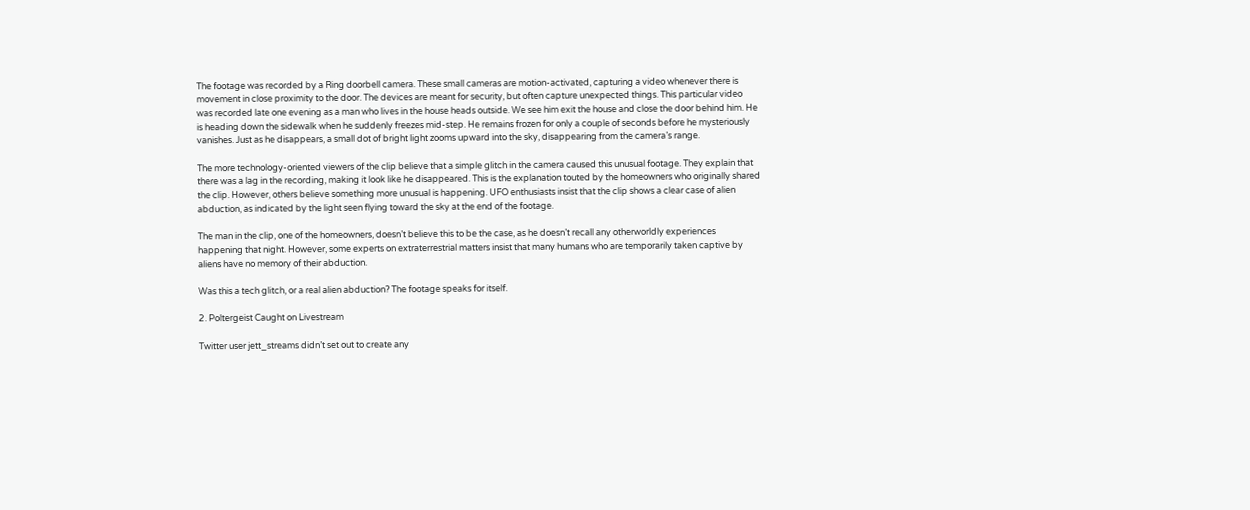The footage was recorded by a Ring doorbell camera. These small cameras are motion-activated, capturing a video whenever there is movement in close proximity to the door. The devices are meant for security, but often capture unexpected things. This particular video was recorded late one evening as a man who lives in the house heads outside. We see him exit the house and close the door behind him. He is heading down the sidewalk when he suddenly freezes mid-step. He remains frozen for only a couple of seconds before he mysteriously vanishes. Just as he disappears, a small dot of bright light zooms upward into the sky, disappearing from the camera’s range.

The more technology-oriented viewers of the clip believe that a simple glitch in the camera caused this unusual footage. They explain that there was a lag in the recording, making it look like he disappeared. This is the explanation touted by the homeowners who originally shared the clip. However, others believe something more unusual is happening. UFO enthusiasts insist that the clip shows a clear case of alien abduction, as indicated by the light seen flying toward the sky at the end of the footage.

The man in the clip, one of the homeowners, doesn’t believe this to be the case, as he doesn’t recall any otherworldly experiences happening that night. However, some experts on extraterrestrial matters insist that many humans who are temporarily taken captive by aliens have no memory of their abduction.

Was this a tech glitch, or a real alien abduction? The footage speaks for itself.

2. Poltergeist Caught on Livestream

Twitter user jett_streams didn’t set out to create any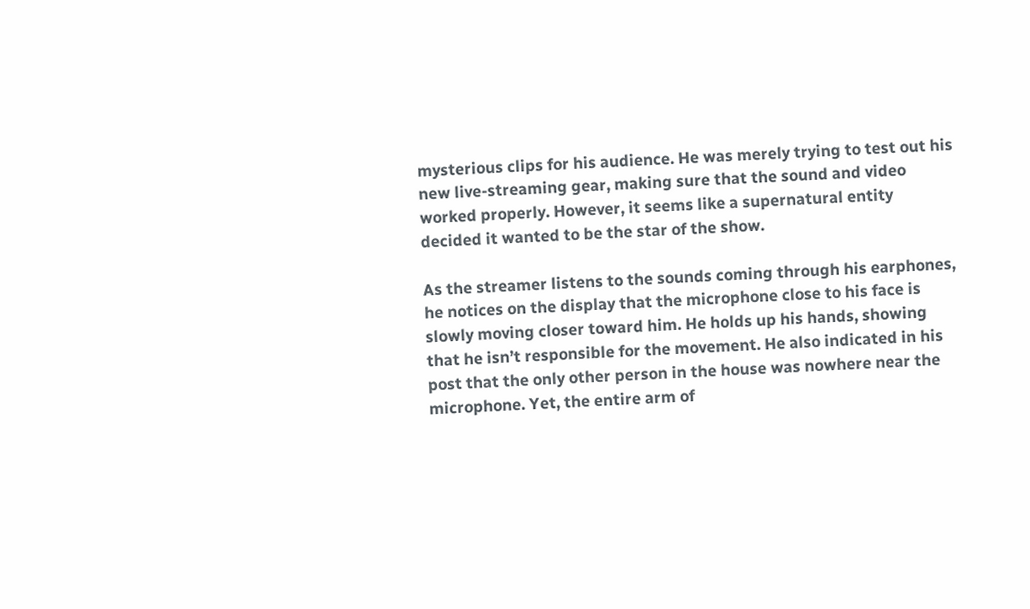mysterious clips for his audience. He was merely trying to test out his new live-streaming gear, making sure that the sound and video worked properly. However, it seems like a supernatural entity decided it wanted to be the star of the show.

As the streamer listens to the sounds coming through his earphones, he notices on the display that the microphone close to his face is slowly moving closer toward him. He holds up his hands, showing that he isn’t responsible for the movement. He also indicated in his post that the only other person in the house was nowhere near the microphone. Yet, the entire arm of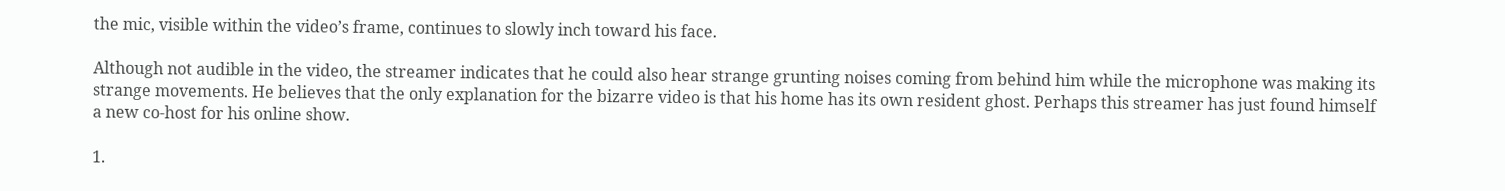the mic, visible within the video’s frame, continues to slowly inch toward his face.

Although not audible in the video, the streamer indicates that he could also hear strange grunting noises coming from behind him while the microphone was making its strange movements. He believes that the only explanation for the bizarre video is that his home has its own resident ghost. Perhaps this streamer has just found himself a new co-host for his online show.

1.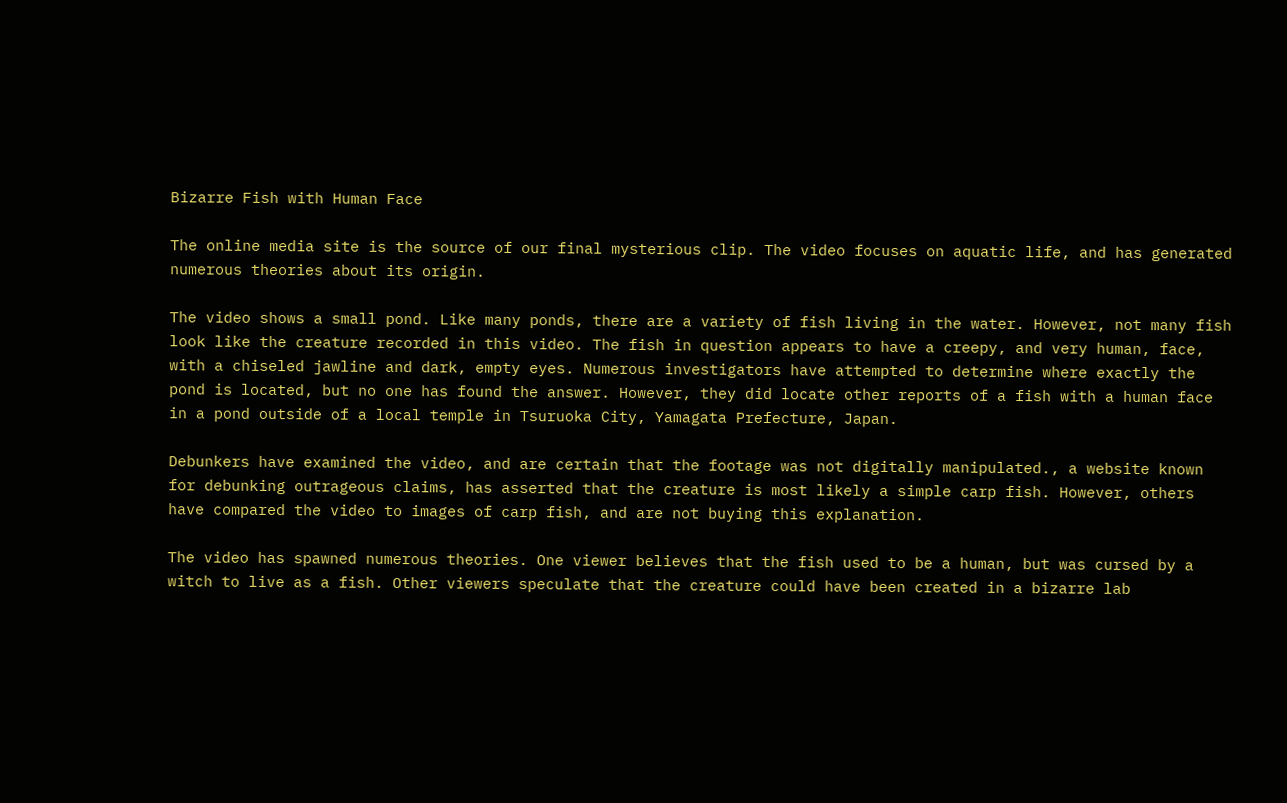Bizarre Fish with Human Face

The online media site is the source of our final mysterious clip. The video focuses on aquatic life, and has generated numerous theories about its origin.

The video shows a small pond. Like many ponds, there are a variety of fish living in the water. However, not many fish look like the creature recorded in this video. The fish in question appears to have a creepy, and very human, face, with a chiseled jawline and dark, empty eyes. Numerous investigators have attempted to determine where exactly the pond is located, but no one has found the answer. However, they did locate other reports of a fish with a human face in a pond outside of a local temple in Tsuruoka City, Yamagata Prefecture, Japan.

Debunkers have examined the video, and are certain that the footage was not digitally manipulated., a website known for debunking outrageous claims, has asserted that the creature is most likely a simple carp fish. However, others have compared the video to images of carp fish, and are not buying this explanation.

The video has spawned numerous theories. One viewer believes that the fish used to be a human, but was cursed by a witch to live as a fish. Other viewers speculate that the creature could have been created in a bizarre lab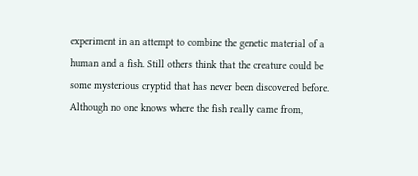experiment in an attempt to combine the genetic material of a human and a fish. Still others think that the creature could be some mysterious cryptid that has never been discovered before. Although no one knows where the fish really came from,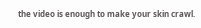the video is enough to make your skin crawl.